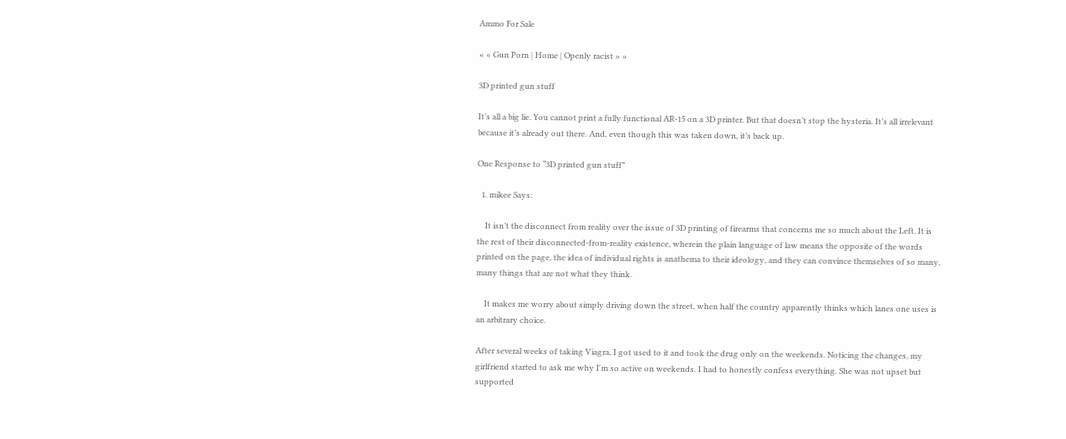Ammo For Sale

« « Gun Porn | Home | Openly racist » »

3D printed gun stuff

It’s all a big lie. You cannot print a fully functional AR-15 on a 3D printer. But that doesn’t stop the hysteria. It’s all irrelevant because it’s already out there. And, even though this was taken down, it’s back up.

One Response to “3D printed gun stuff”

  1. mikee Says:

    It isn’t the disconnect from reality over the issue of 3D printing of firearms that concerns me so much about the Left. It is the rest of their disconnected-from-reality existence, wherein the plain language of law means the opposite of the words printed on the page, the idea of individual rights is anathema to their ideology, and they can convince themselves of so many, many things that are not what they think.

    It makes me worry about simply driving down the street, when half the country apparently thinks which lanes one uses is an arbitrary choice.

After several weeks of taking Viagra, I got used to it and took the drug only on the weekends. Noticing the changes, my girlfriend started to ask me why I'm so active on weekends. I had to honestly confess everything. She was not upset but supported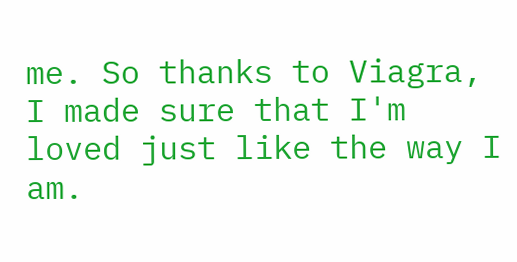me. So thanks to Viagra, I made sure that I'm loved just like the way I am.